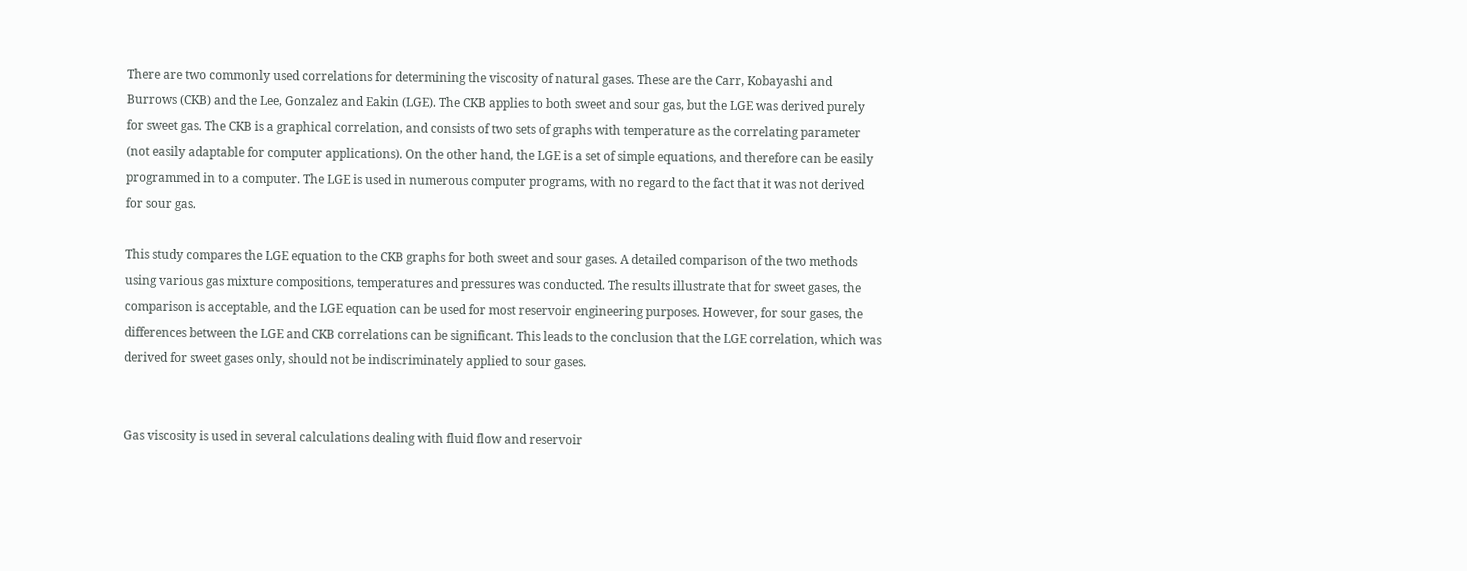There are two commonly used correlations for determining the viscosity of natural gases. These are the Carr, Kobayashi and Burrows (CKB) and the Lee, Gonzalez and Eakin (LGE). The CKB applies to both sweet and sour gas, but the LGE was derived purely for sweet gas. The CKB is a graphical correlation, and consists of two sets of graphs with temperature as the correlating parameter (not easily adaptable for computer applications). On the other hand, the LGE is a set of simple equations, and therefore can be easily programmed in to a computer. The LGE is used in numerous computer programs, with no regard to the fact that it was not derived for sour gas.

This study compares the LGE equation to the CKB graphs for both sweet and sour gases. A detailed comparison of the two methods using various gas mixture compositions, temperatures and pressures was conducted. The results illustrate that for sweet gases, the comparison is acceptable, and the LGE equation can be used for most reservoir engineering purposes. However, for sour gases, the differences between the LGE and CKB correlations can be significant. This leads to the conclusion that the LGE correlation, which was derived for sweet gases only, should not be indiscriminately applied to sour gases.


Gas viscosity is used in several calculations dealing with fluid flow and reservoir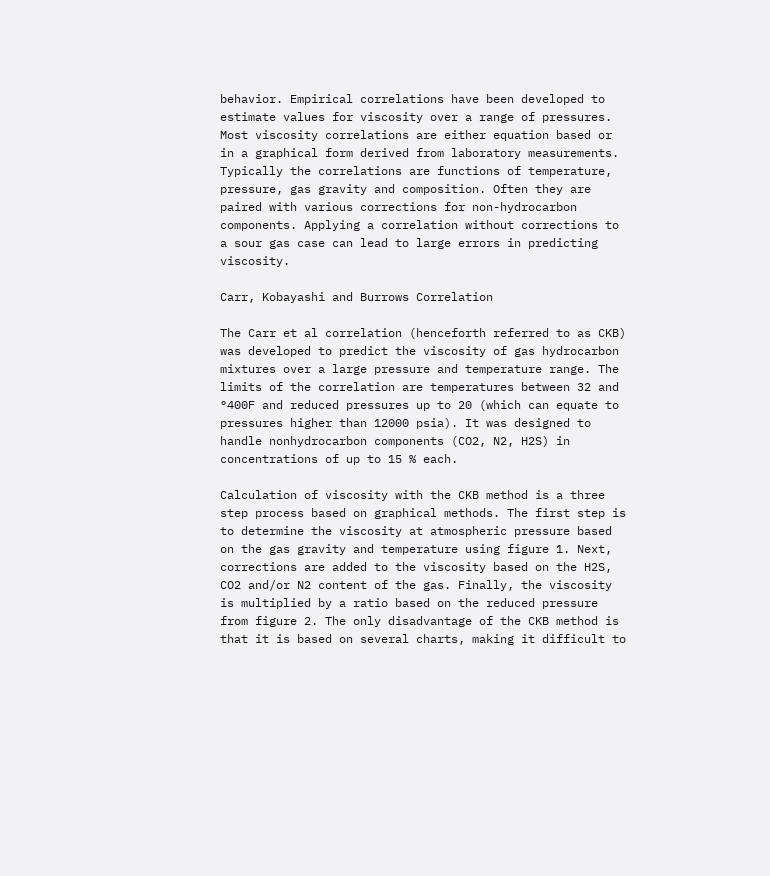behavior. Empirical correlations have been developed to estimate values for viscosity over a range of pressures. Most viscosity correlations are either equation based or in a graphical form derived from laboratory measurements. Typically the correlations are functions of temperature, pressure, gas gravity and composition. Often they are paired with various corrections for non-hydrocarbon components. Applying a correlation without corrections to a sour gas case can lead to large errors in predicting viscosity.

Carr, Kobayashi and Burrows Correlation

The Carr et al correlation (henceforth referred to as CKB) was developed to predict the viscosity of gas hydrocarbon mixtures over a large pressure and temperature range. The limits of the correlation are temperatures between 32 and °400F and reduced pressures up to 20 (which can equate to pressures higher than 12000 psia). It was designed to handle nonhydrocarbon components (CO2, N2, H2S) in concentrations of up to 15 % each.

Calculation of viscosity with the CKB method is a three step process based on graphical methods. The first step is to determine the viscosity at atmospheric pressure based on the gas gravity and temperature using figure 1. Next, corrections are added to the viscosity based on the H2S, CO2 and/or N2 content of the gas. Finally, the viscosity is multiplied by a ratio based on the reduced pressure from figure 2. The only disadvantage of the CKB method is that it is based on several charts, making it difficult to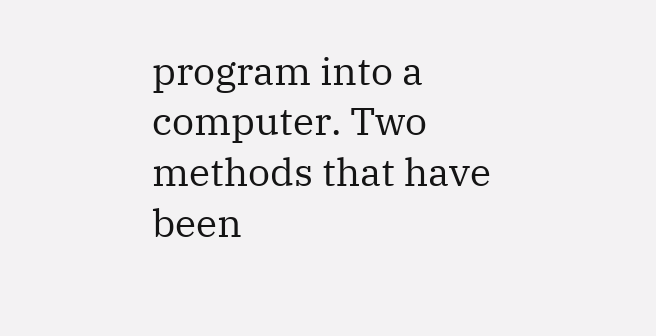program into a computer. Two methods that have been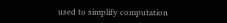used to simplify computation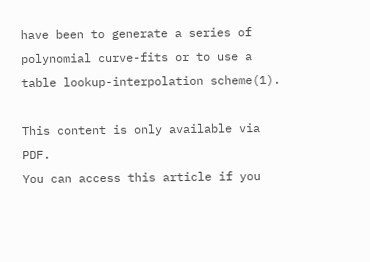have been to generate a series of polynomial curve-fits or to use a table lookup-interpolation scheme(1).

This content is only available via PDF.
You can access this article if you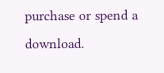purchase or spend a download.